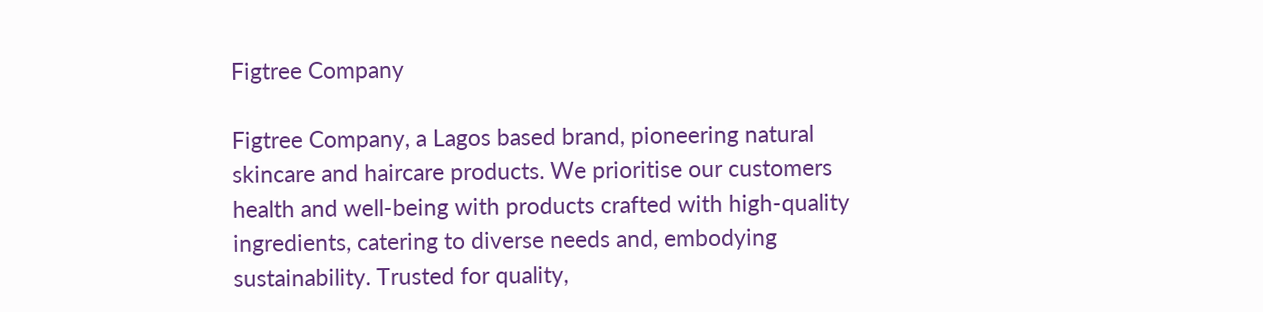Figtree Company

Figtree Company, a Lagos based brand, pioneering natural skincare and haircare products. We prioritise our customers health and well-being with products crafted with high-quality ingredients, catering to diverse needs and, embodying sustainability. Trusted for quality,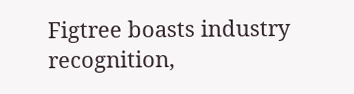Figtree boasts industry recognition,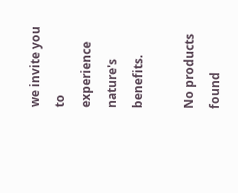we invite you to experience nature's benefits.

No products found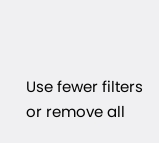Use fewer filters or remove all